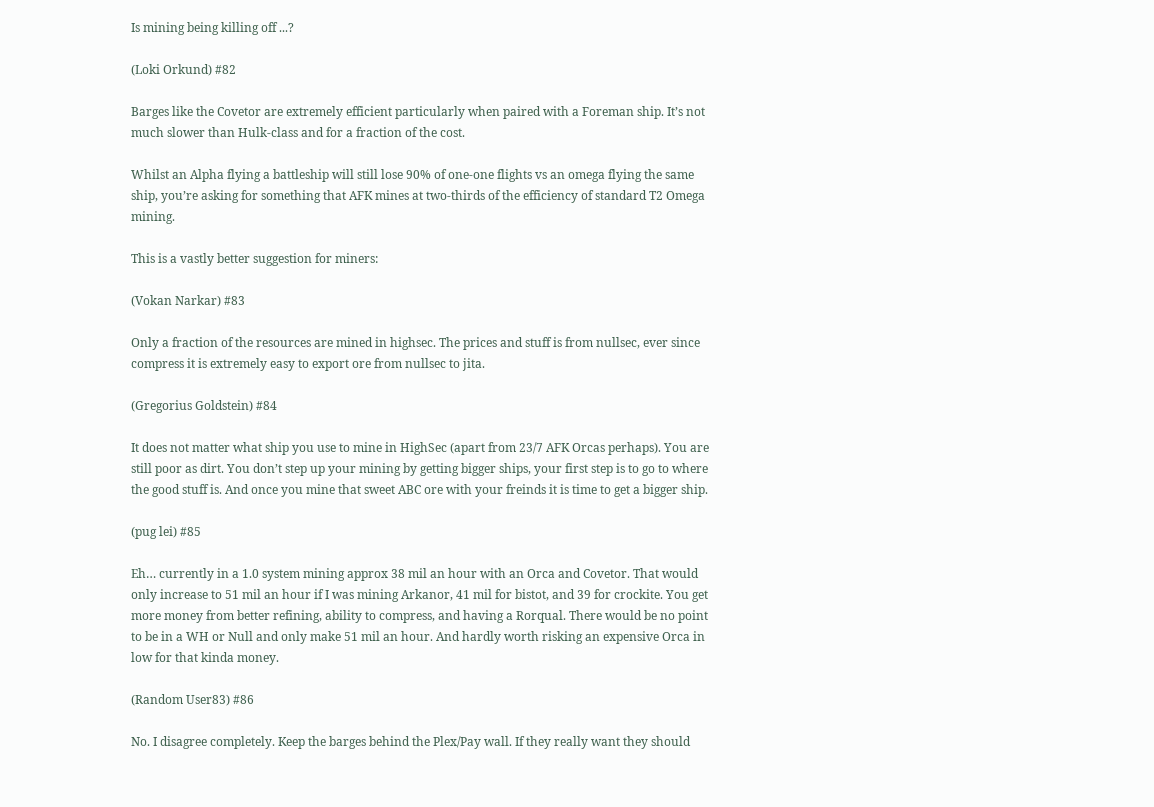Is mining being killing off ...?

(Loki Orkund) #82

Barges like the Covetor are extremely efficient particularly when paired with a Foreman ship. It’s not much slower than Hulk-class and for a fraction of the cost.

Whilst an Alpha flying a battleship will still lose 90% of one-one flights vs an omega flying the same ship, you’re asking for something that AFK mines at two-thirds of the efficiency of standard T2 Omega mining.

This is a vastly better suggestion for miners:

(Vokan Narkar) #83

Only a fraction of the resources are mined in highsec. The prices and stuff is from nullsec, ever since compress it is extremely easy to export ore from nullsec to jita.

(Gregorius Goldstein) #84

It does not matter what ship you use to mine in HighSec (apart from 23/7 AFK Orcas perhaps). You are still poor as dirt. You don’t step up your mining by getting bigger ships, your first step is to go to where the good stuff is. And once you mine that sweet ABC ore with your freinds it is time to get a bigger ship.

(pug lei) #85

Eh… currently in a 1.0 system mining approx 38 mil an hour with an Orca and Covetor. That would only increase to 51 mil an hour if I was mining Arkanor, 41 mil for bistot, and 39 for crockite. You get more money from better refining, ability to compress, and having a Rorqual. There would be no point to be in a WH or Null and only make 51 mil an hour. And hardly worth risking an expensive Orca in low for that kinda money.

(Random User83) #86

No. I disagree completely. Keep the barges behind the Plex/Pay wall. If they really want they should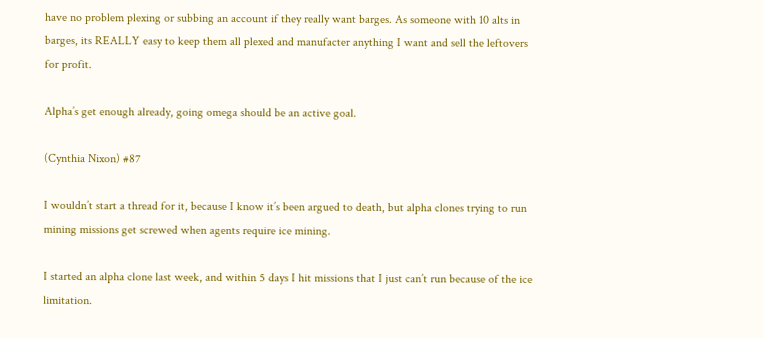have no problem plexing or subbing an account if they really want barges. As someone with 10 alts in barges, its REALLY easy to keep them all plexed and manufacter anything I want and sell the leftovers for profit.

Alpha’s get enough already, going omega should be an active goal.

(Cynthia Nixon) #87

I wouldn’t start a thread for it, because I know it’s been argued to death, but alpha clones trying to run mining missions get screwed when agents require ice mining.

I started an alpha clone last week, and within 5 days I hit missions that I just can’t run because of the ice limitation.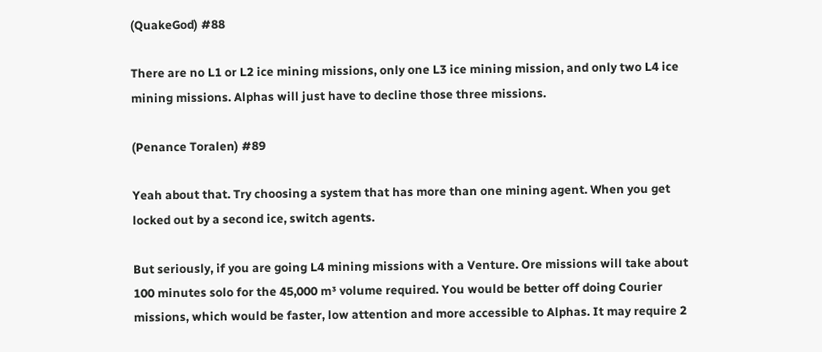(QuakeGod) #88

There are no L1 or L2 ice mining missions, only one L3 ice mining mission, and only two L4 ice mining missions. Alphas will just have to decline those three missions.

(Penance Toralen) #89

Yeah about that. Try choosing a system that has more than one mining agent. When you get locked out by a second ice, switch agents.

But seriously, if you are going L4 mining missions with a Venture. Ore missions will take about 100 minutes solo for the 45,000 m³ volume required. You would be better off doing Courier missions, which would be faster, low attention and more accessible to Alphas. It may require 2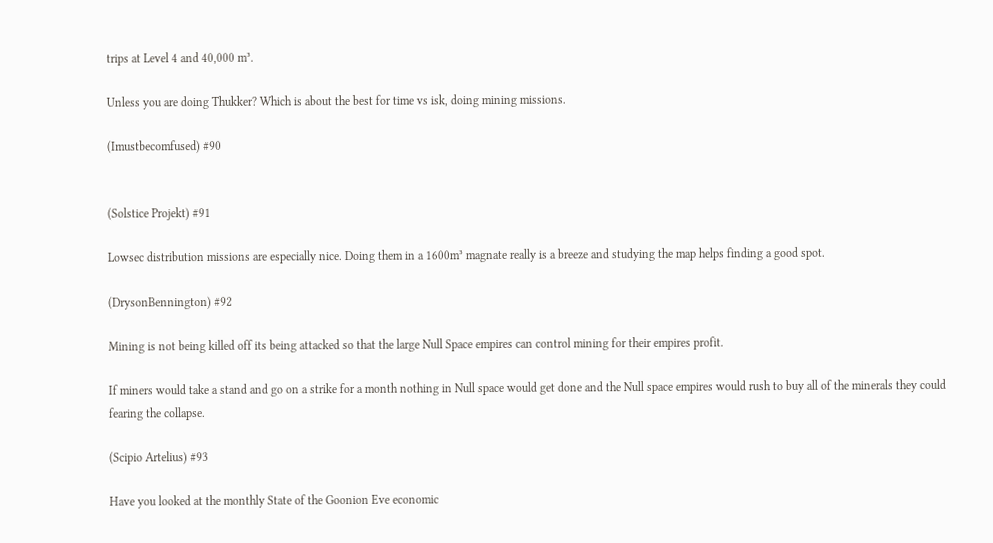trips at Level 4 and 40,000 m³.

Unless you are doing Thukker? Which is about the best for time vs isk, doing mining missions.

(Imustbecomfused) #90


(Solstice Projekt) #91

Lowsec distribution missions are especially nice. Doing them in a 1600m³ magnate really is a breeze and studying the map helps finding a good spot.

(DrysonBennington) #92

Mining is not being killed off its being attacked so that the large Null Space empires can control mining for their empires profit.

If miners would take a stand and go on a strike for a month nothing in Null space would get done and the Null space empires would rush to buy all of the minerals they could fearing the collapse.

(Scipio Artelius) #93

Have you looked at the monthly State of the Goonion Eve economic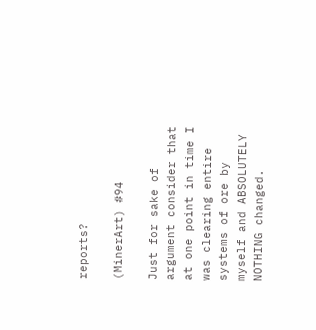reports?

(MinerArt) #94

Just for sake of argument consider that at one point in time I was clearing entire systems of ore by myself and ABSOLUTELY NOTHING changed.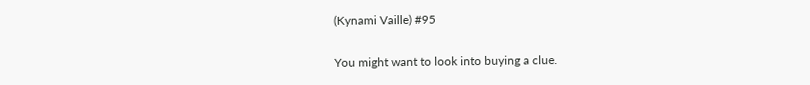(Kynami Vaille) #95

You might want to look into buying a clue.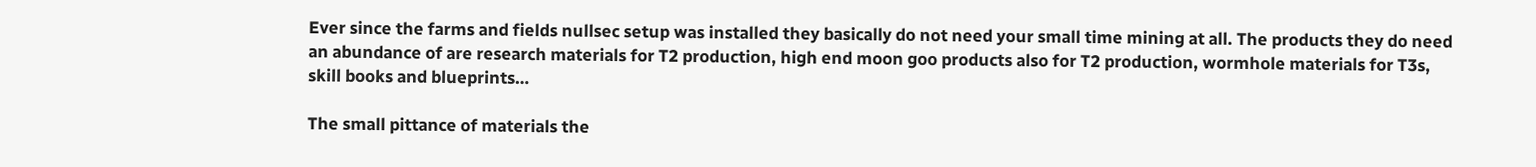Ever since the farms and fields nullsec setup was installed they basically do not need your small time mining at all. The products they do need an abundance of are research materials for T2 production, high end moon goo products also for T2 production, wormhole materials for T3s, skill books and blueprints…

The small pittance of materials the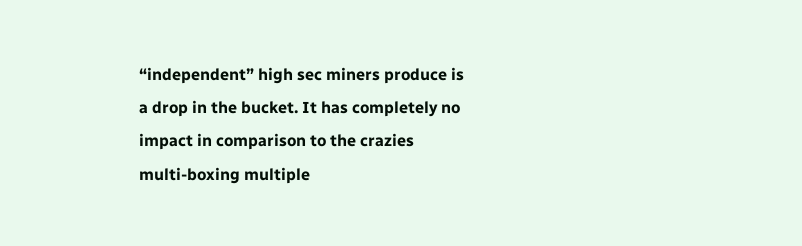“independent” high sec miners produce is a drop in the bucket. It has completely no impact in comparison to the crazies multi-boxing multiple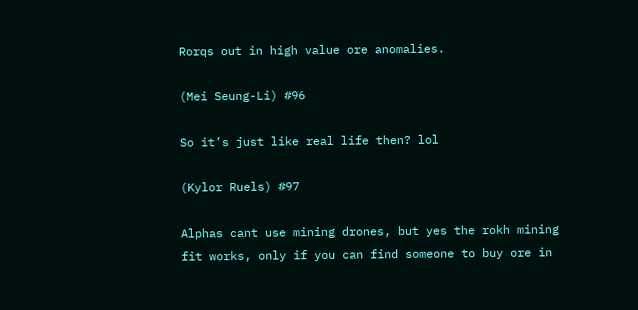Rorqs out in high value ore anomalies.

(Mei Seung-Li) #96

So it’s just like real life then? lol

(Kylor Ruels) #97

Alphas cant use mining drones, but yes the rokh mining fit works, only if you can find someone to buy ore in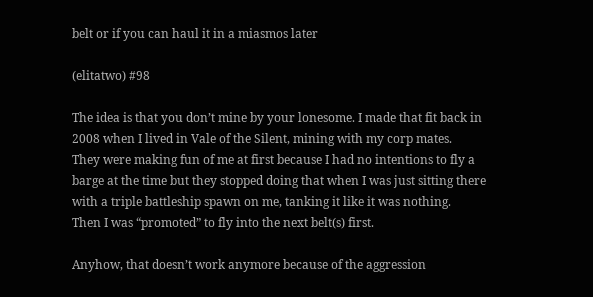belt or if you can haul it in a miasmos later

(elitatwo) #98

The idea is that you don’t mine by your lonesome. I made that fit back in 2008 when I lived in Vale of the Silent, mining with my corp mates.
They were making fun of me at first because I had no intentions to fly a barge at the time but they stopped doing that when I was just sitting there with a triple battleship spawn on me, tanking it like it was nothing.
Then I was “promoted” to fly into the next belt(s) first.

Anyhow, that doesn’t work anymore because of the aggression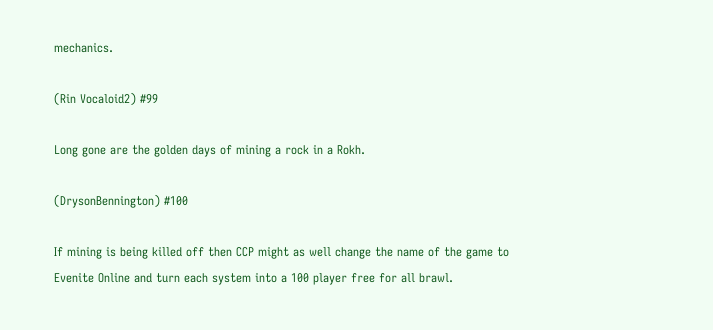mechanics.

(Rin Vocaloid2) #99

Long gone are the golden days of mining a rock in a Rokh.

(DrysonBennington) #100

If mining is being killed off then CCP might as well change the name of the game to Evenite Online and turn each system into a 100 player free for all brawl.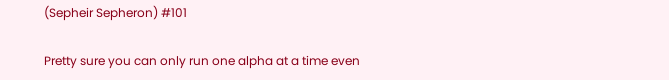(Sepheir Sepheron) #101

Pretty sure you can only run one alpha at a time even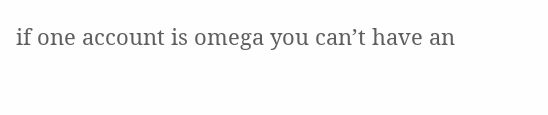if one account is omega you can’t have an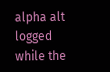alpha alt logged while the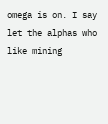omega is on. I say let the alphas who like mining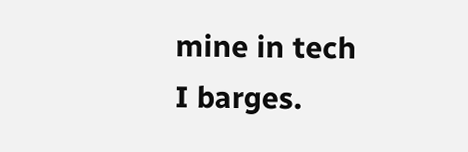mine in tech I barges.